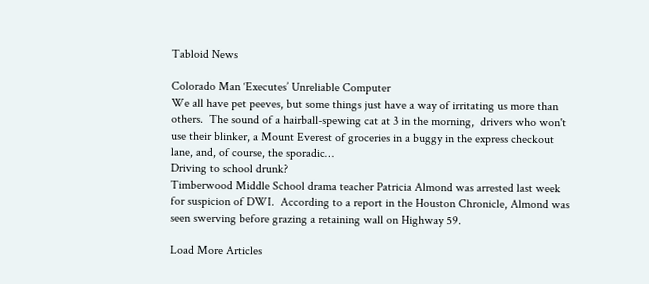Tabloid News

Colorado Man ‘Executes’ Unreliable Computer
We all have pet peeves, but some things just have a way of irritating us more than others.  The sound of a hairball-spewing cat at 3 in the morning,  drivers who won't use their blinker, a Mount Everest of groceries in a buggy in the express checkout lane, and, of course, the sporadic…
Driving to school drunk?
Timberwood Middle School drama teacher Patricia Almond was arrested last week for suspicion of DWI.  According to a report in the Houston Chronicle, Almond was seen swerving before grazing a retaining wall on Highway 59.

Load More Articles